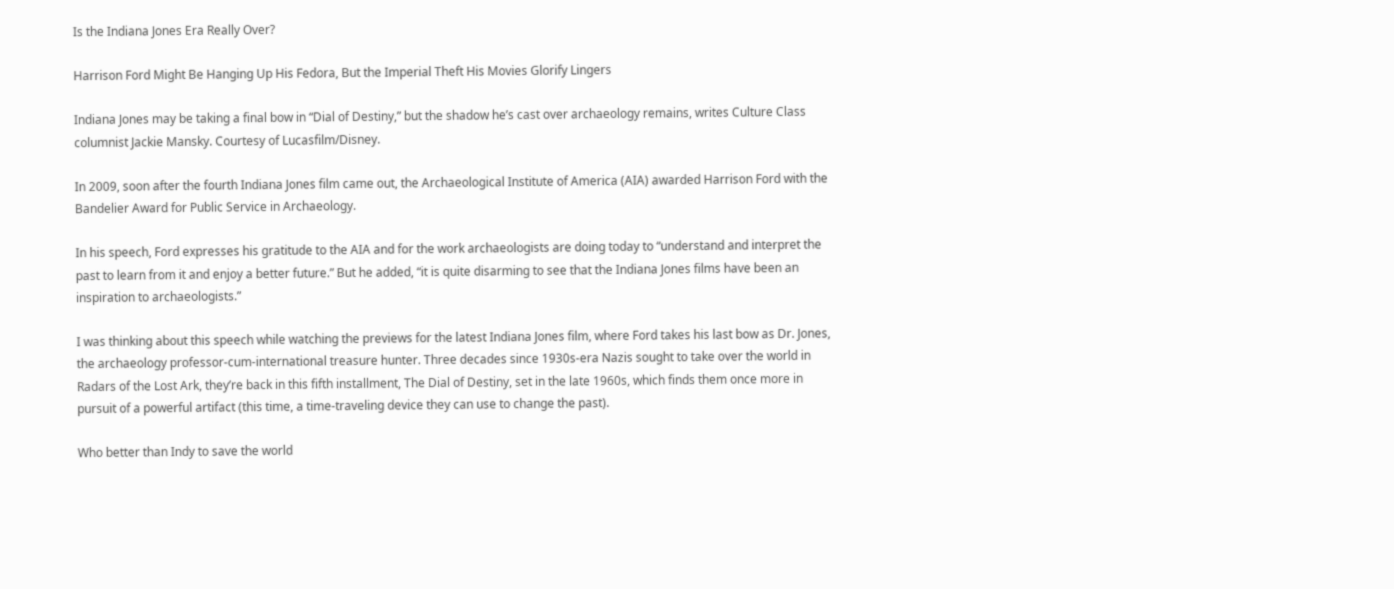Is the Indiana Jones Era Really Over?

Harrison Ford Might Be Hanging Up His Fedora, But the Imperial Theft His Movies Glorify Lingers

Indiana Jones may be taking a final bow in “Dial of Destiny,” but the shadow he’s cast over archaeology remains, writes Culture Class columnist Jackie Mansky. Courtesy of Lucasfilm/Disney.

In 2009, soon after the fourth Indiana Jones film came out, the Archaeological Institute of America (AIA) awarded Harrison Ford with the Bandelier Award for Public Service in Archaeology.

In his speech, Ford expresses his gratitude to the AIA and for the work archaeologists are doing today to “understand and interpret the past to learn from it and enjoy a better future.” But he added, “it is quite disarming to see that the Indiana Jones films have been an inspiration to archaeologists.”

I was thinking about this speech while watching the previews for the latest Indiana Jones film, where Ford takes his last bow as Dr. Jones, the archaeology professor-cum-international treasure hunter. Three decades since 1930s-era Nazis sought to take over the world in Radars of the Lost Ark, they’re back in this fifth installment, The Dial of Destiny, set in the late 1960s, which finds them once more in pursuit of a powerful artifact (this time, a time-traveling device they can use to change the past).

Who better than Indy to save the world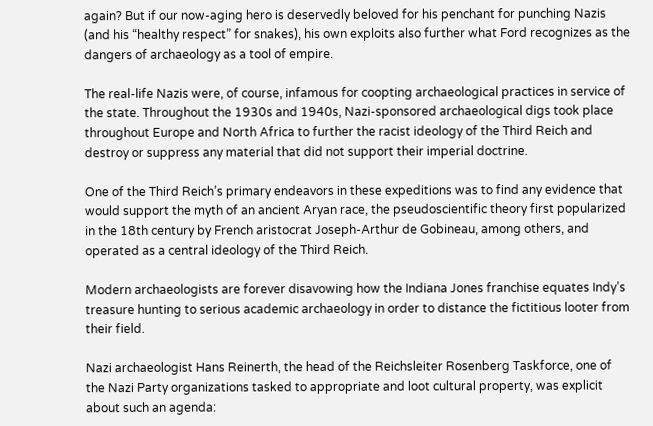again? But if our now-aging hero is deservedly beloved for his penchant for punching Nazis (and his “healthy respect” for snakes), his own exploits also further what Ford recognizes as the dangers of archaeology as a tool of empire.

The real-life Nazis were, of course, infamous for coopting archaeological practices in service of the state. Throughout the 1930s and 1940s, Nazi-sponsored archaeological digs took place throughout Europe and North Africa to further the racist ideology of the Third Reich and destroy or suppress any material that did not support their imperial doctrine.

One of the Third Reich’s primary endeavors in these expeditions was to find any evidence that would support the myth of an ancient Aryan race, the pseudoscientific theory first popularized in the 18th century by French aristocrat Joseph-Arthur de Gobineau, among others, and operated as a central ideology of the Third Reich.

Modern archaeologists are forever disavowing how the Indiana Jones franchise equates Indy’s treasure hunting to serious academic archaeology in order to distance the fictitious looter from their field.

Nazi archaeologist Hans Reinerth, the head of the Reichsleiter Rosenberg Taskforce, one of the Nazi Party organizations tasked to appropriate and loot cultural property, was explicit about such an agenda: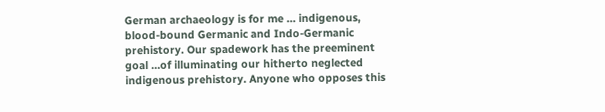German archaeology is for me … indigenous, blood-bound Germanic and Indo-Germanic prehistory. Our spadework has the preeminent goal …of illuminating our hitherto neglected indigenous prehistory. Anyone who opposes this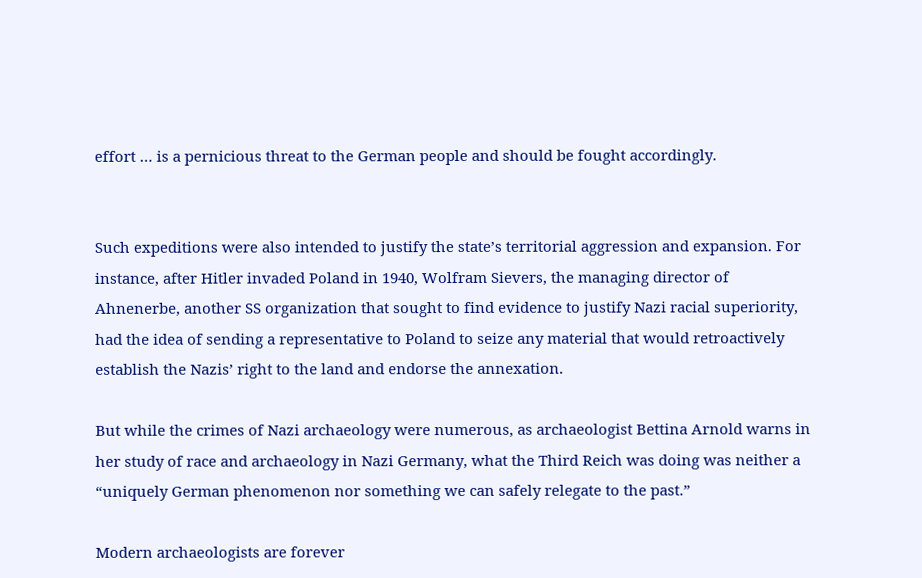effort … is a pernicious threat to the German people and should be fought accordingly.


Such expeditions were also intended to justify the state’s territorial aggression and expansion. For instance, after Hitler invaded Poland in 1940, Wolfram Sievers, the managing director of Ahnenerbe, another SS organization that sought to find evidence to justify Nazi racial superiority, had the idea of sending a representative to Poland to seize any material that would retroactively establish the Nazis’ right to the land and endorse the annexation.

But while the crimes of Nazi archaeology were numerous, as archaeologist Bettina Arnold warns in her study of race and archaeology in Nazi Germany, what the Third Reich was doing was neither a “uniquely German phenomenon nor something we can safely relegate to the past.”

Modern archaeologists are forever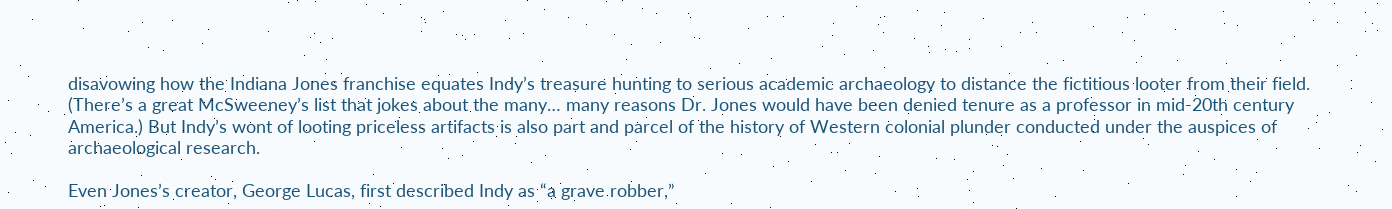disavowing how the Indiana Jones franchise equates Indy’s treasure hunting to serious academic archaeology to distance the fictitious looter from their field. (There’s a great McSweeney’s list that jokes about the many… many reasons Dr. Jones would have been denied tenure as a professor in mid-20th century America.) But Indy’s wont of looting priceless artifacts is also part and parcel of the history of Western colonial plunder conducted under the auspices of archaeological research.

Even Jones’s creator, George Lucas, first described Indy as “a grave robber,”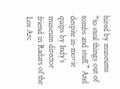hired by museums “to steal things out of tombs and stuff.” And despite in-movie quips by Indy’s museum director friend in Radars of the Los Arc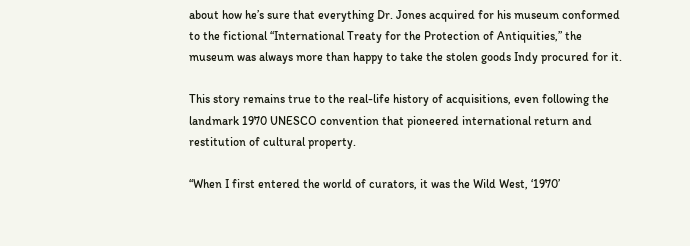about how he’s sure that everything Dr. Jones acquired for his museum conformed to the fictional “International Treaty for the Protection of Antiquities,” the museum was always more than happy to take the stolen goods Indy procured for it.

This story remains true to the real-life history of acquisitions, even following the landmark 1970 UNESCO convention that pioneered international return and restitution of cultural property.

“When I first entered the world of curators, it was the Wild West, ‘1970’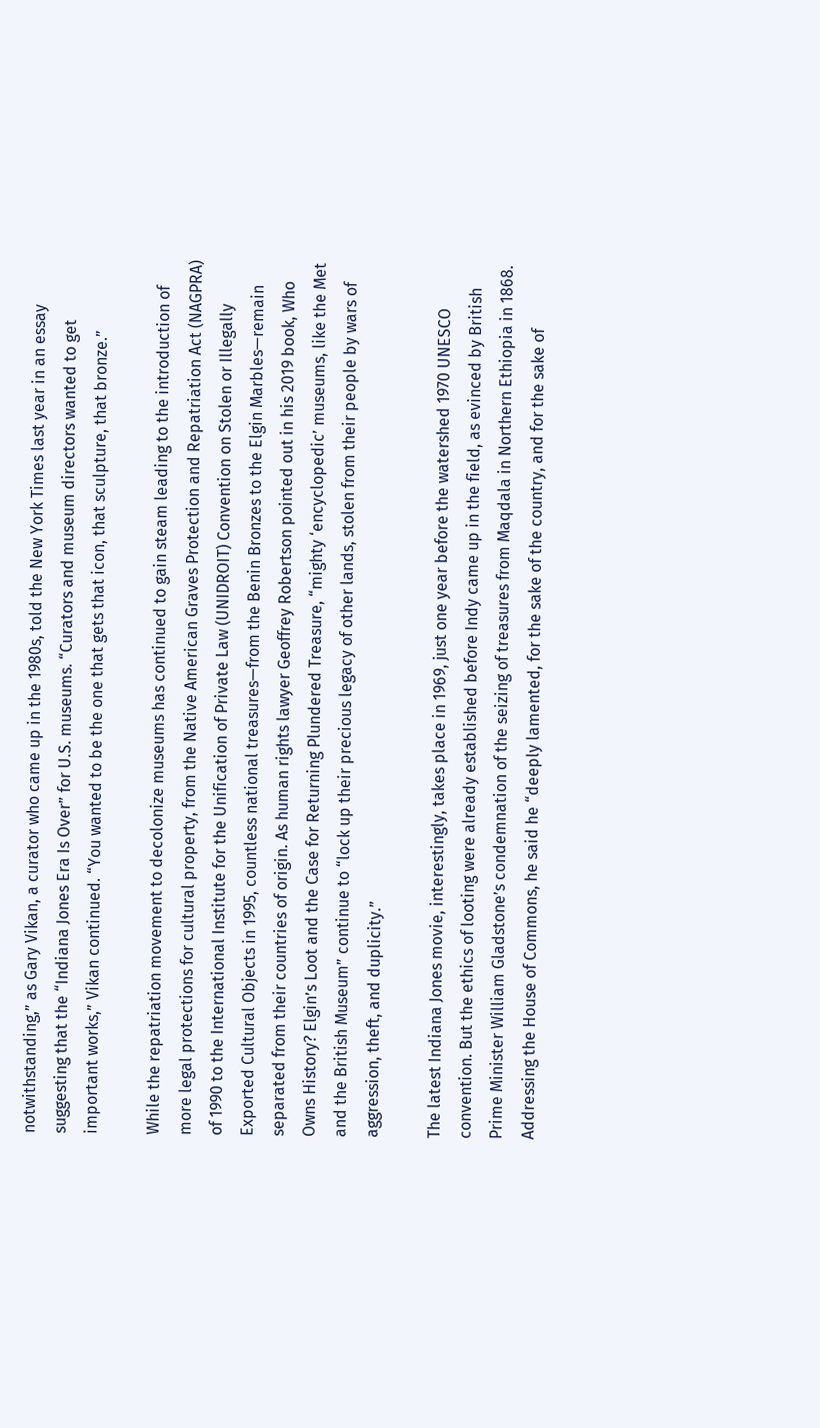notwithstanding,” as Gary Vikan, a curator who came up in the 1980s, told the New York Times last year in an essay suggesting that the “Indiana Jones Era Is Over” for U.S. museums. “Curators and museum directors wanted to get important works,” Vikan continued. “You wanted to be the one that gets that icon, that sculpture, that bronze.”

While the repatriation movement to decolonize museums has continued to gain steam leading to the introduction of more legal protections for cultural property, from the Native American Graves Protection and Repatriation Act (NAGPRA) of 1990 to the International Institute for the Unification of Private Law (UNIDROIT) Convention on Stolen or Illegally Exported Cultural Objects in 1995, countless national treasures—from the Benin Bronzes to the Elgin Marbles—remain separated from their countries of origin. As human rights lawyer Geoffrey Robertson pointed out in his 2019 book, Who Owns History? Elgin’s Loot and the Case for Returning Plundered Treasure, “mighty ‘encyclopedic’ museums, like the Met and the British Museum” continue to “lock up their precious legacy of other lands, stolen from their people by wars of aggression, theft, and duplicity.”

The latest Indiana Jones movie, interestingly, takes place in 1969, just one year before the watershed 1970 UNESCO convention. But the ethics of looting were already established before Indy came up in the field, as evinced by British Prime Minister William Gladstone’s condemnation of the seizing of treasures from Maqdala in Northern Ethiopia in 1868. Addressing the House of Commons, he said he “deeply lamented, for the sake of the country, and for the sake of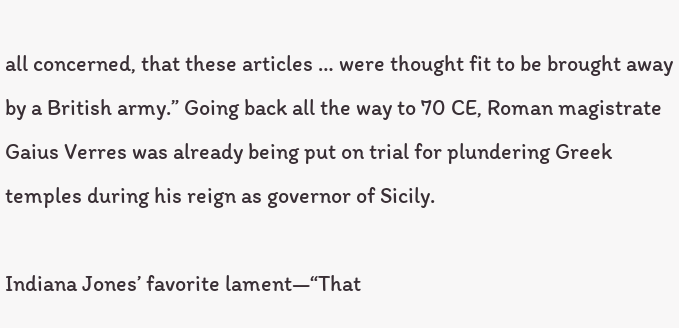all concerned, that these articles … were thought fit to be brought away by a British army.” Going back all the way to 70 CE, Roman magistrate Gaius Verres was already being put on trial for plundering Greek temples during his reign as governor of Sicily.

Indiana Jones’ favorite lament—“That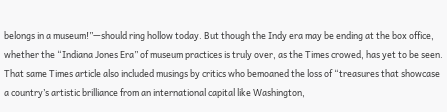belongs in a museum!”—should ring hollow today. But though the Indy era may be ending at the box office, whether the “Indiana Jones Era” of museum practices is truly over, as the Times crowed, has yet to be seen. That same Times article also included musings by critics who bemoaned the loss of “treasures that showcase a country’s artistic brilliance from an international capital like Washington,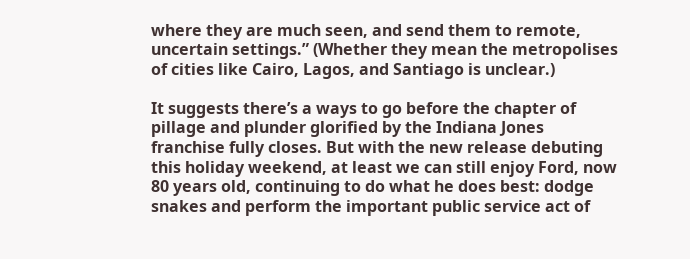where they are much seen, and send them to remote, uncertain settings.” (Whether they mean the metropolises of cities like Cairo, Lagos, and Santiago is unclear.)

It suggests there’s a ways to go before the chapter of pillage and plunder glorified by the Indiana Jones franchise fully closes. But with the new release debuting this holiday weekend, at least we can still enjoy Ford, now 80 years old, continuing to do what he does best: dodge snakes and perform the important public service act of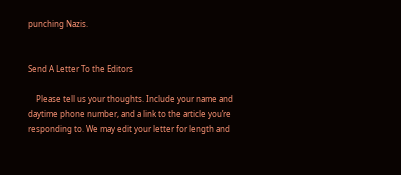punching Nazis.


Send A Letter To the Editors

    Please tell us your thoughts. Include your name and daytime phone number, and a link to the article you’re responding to. We may edit your letter for length and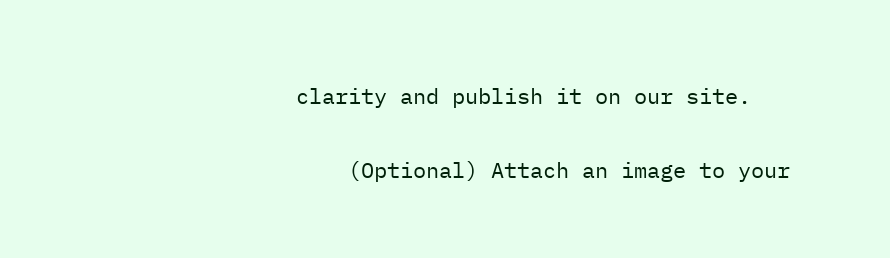clarity and publish it on our site.

    (Optional) Attach an image to your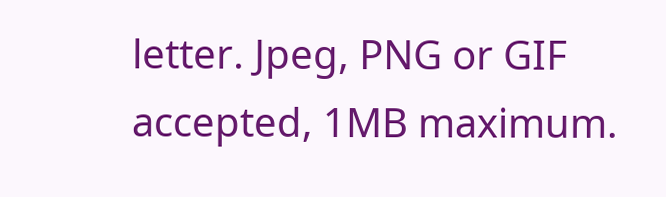letter. Jpeg, PNG or GIF accepted, 1MB maximum.